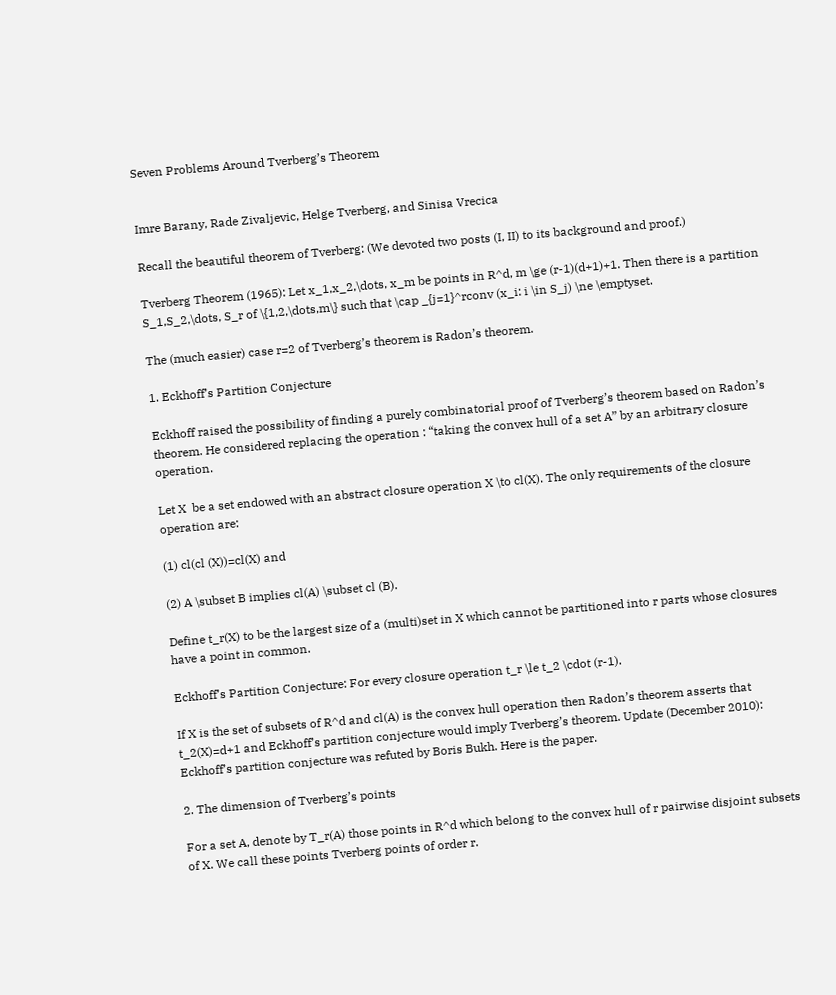Seven Problems Around Tverberg’s Theorem


Imre Barany, Rade Zivaljevic, Helge Tverberg, and Sinisa Vrecica

Recall the beautiful theorem of Tverberg: (We devoted two posts (I, II) to its background and proof.)

Tverberg Theorem (1965): Let x_1,x_2,\dots, x_m be points in R^d, m \ge (r-1)(d+1)+1. Then there is a partition S_1,S_2,\dots, S_r of \{1,2,\dots,m\} such that \cap _{j=1}^rconv (x_i: i \in S_j) \ne \emptyset.

The (much easier) case r=2 of Tverberg’s theorem is Radon’s theorem.

1. Eckhoff’s Partition Conjecture

Eckhoff raised the possibility of finding a purely combinatorial proof of Tverberg’s theorem based on Radon’s theorem. He considered replacing the operation : “taking the convex hull of a set A” by an arbitrary closure operation.

Let X  be a set endowed with an abstract closure operation X \to cl(X). The only requirements of the closure operation are:

(1) cl(cl (X))=cl(X) and

(2) A \subset B implies cl(A) \subset cl (B).

Define t_r(X) to be the largest size of a (multi)set in X which cannot be partitioned into r parts whose closures have a point in common.

Eckhoff’s Partition Conjecture: For every closure operation t_r \le t_2 \cdot (r-1).

If X is the set of subsets of R^d and cl(A) is the convex hull operation then Radon’s theorem asserts that t_2(X)=d+1 and Eckhoff’s partition conjecture would imply Tverberg’s theorem. Update (December 2010): Eckhoff’s partition conjecture was refuted by Boris Bukh. Here is the paper.

2. The dimension of Tverberg’s points

For a set A, denote by T_r(A) those points in R^d which belong to the convex hull of r pairwise disjoint subsets of X. We call these points Tverberg points of order r.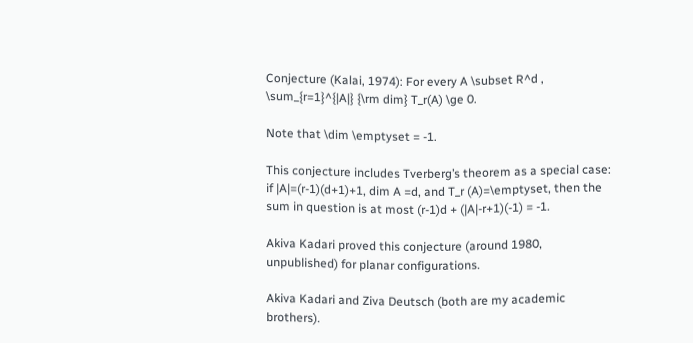Conjecture (Kalai, 1974): For every A \subset R^d , \sum_{r=1}^{|A|} {\rm dim} T_r(A) \ge 0.

Note that \dim \emptyset = -1.

This conjecture includes Tverberg’s theorem as a special case: if |A|=(r-1)(d+1)+1, dim A =d, and T_r (A)=\emptyset, then the sum in question is at most (r-1)d + (|A|-r+1)(-1) = -1.

Akiva Kadari proved this conjecture (around 1980, unpublished) for planar configurations.

Akiva Kadari and Ziva Deutsch (both are my academic brothers).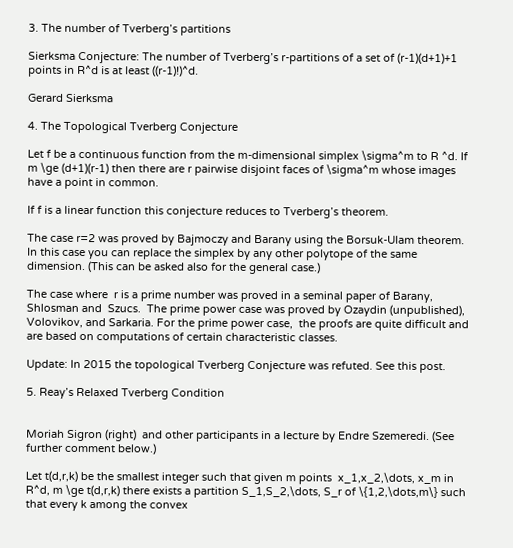3. The number of Tverberg’s partitions

Sierksma Conjecture: The number of Tverberg’s r-partitions of a set of (r-1)(d+1)+1 points in R^d is at least ((r-1)!)^d.

Gerard Sierksma

4. The Topological Tverberg Conjecture

Let f be a continuous function from the m-dimensional simplex \sigma^m to R ^d. If m \ge (d+1)(r-1) then there are r pairwise disjoint faces of \sigma^m whose images have a point in common.

If f is a linear function this conjecture reduces to Tverberg’s theorem.

The case r=2 was proved by Bajmoczy and Barany using the Borsuk-Ulam theorem. In this case you can replace the simplex by any other polytope of the same dimension. (This can be asked also for the general case.)

The case where  r is a prime number was proved in a seminal paper of Barany, Shlosman and  Szucs.  The prime power case was proved by Ozaydin (unpublished), Volovikov, and Sarkaria. For the prime power case,  the proofs are quite difficult and are based on computations of certain characteristic classes.

Update: In 2015 the topological Tverberg Conjecture was refuted. See this post.

5. Reay’s Relaxed Tverberg Condition


Moriah Sigron (right)  and other participants in a lecture by Endre Szemeredi. (See further comment below.)

Let t(d,r,k) be the smallest integer such that given m points  x_1,x_2,\dots, x_m in R^d, m \ge t(d,r,k) there exists a partition S_1,S_2,\dots, S_r of \{1,2,\dots,m\} such that every k among the convex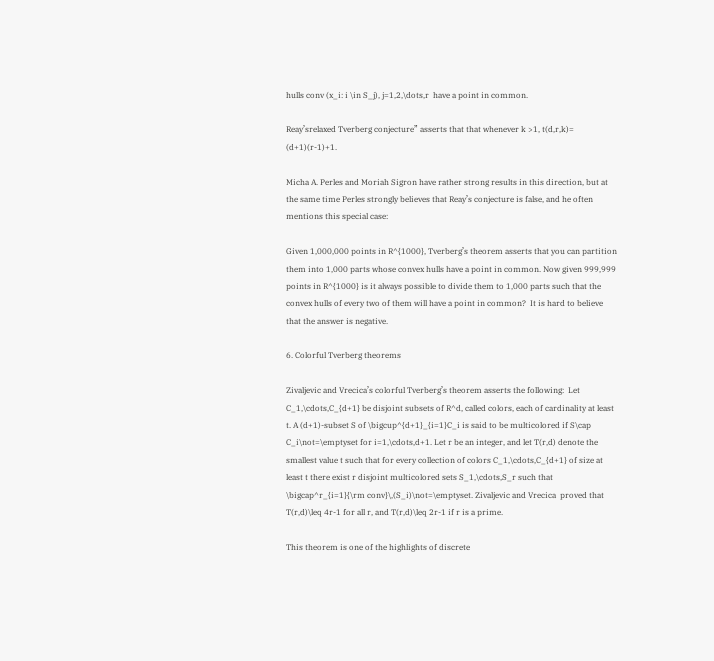hulls conv (x_i: i \in S_j), j=1,2,\dots,r  have a point in common.

Reay’srelaxed Tverberg conjecture” asserts that that whenever k >1, t(d,r,k)= (d+1)(r-1)+1.

Micha A. Perles and Moriah Sigron have rather strong results in this direction, but at the same time Perles strongly believes that Reay’s conjecture is false, and he often mentions this special case:

Given 1,000,000 points in R^{1000}, Tverberg’s theorem asserts that you can partition them into 1,000 parts whose convex hulls have a point in common. Now given 999,999 points in R^{1000} is it always possible to divide them to 1,000 parts such that the convex hulls of every two of them will have a point in common?  It is hard to believe that the answer is negative.

6. Colorful Tverberg theorems

Zivaljevic and Vrecica’s colorful Tverberg’s theorem asserts the following:  Let C_1,\cdots,C_{d+1} be disjoint subsets of R^d, called colors, each of cardinality at least t. A (d+1)-subset S of \bigcup^{d+1}_{i=1}C_i is said to be multicolored if S\cap C_i\not=\emptyset for i=1,\cdots,d+1. Let r be an integer, and let T(r,d) denote the smallest value t such that for every collection of colors C_1,\cdots,C_{d+1} of size at least t there exist r disjoint multicolored sets S_1,\cdots,S_r such that \bigcap^r_{i=1}{\rm conv}\,(S_i)\not=\emptyset. Zivaljevic and Vrecica  proved that T(r,d)\leq 4r-1 for all r, and T(r,d)\leq 2r-1 if r is a prime.

This theorem is one of the highlights of discrete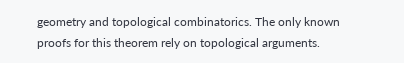geometry and topological combinatorics. The only known proofs for this theorem rely on topological arguments.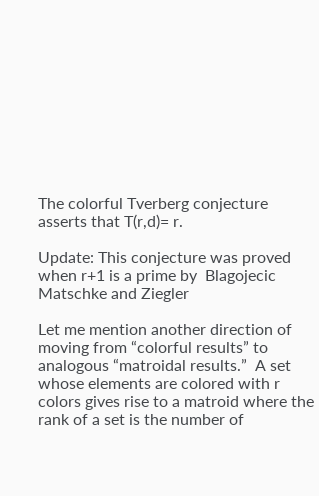The colorful Tverberg conjecture asserts that T(r,d)= r.

Update: This conjecture was proved when r+1 is a prime by  Blagojecic Matschke and Ziegler

Let me mention another direction of moving from “colorful results” to analogous “matroidal results.”  A set whose elements are colored with r colors gives rise to a matroid where the rank of a set is the number of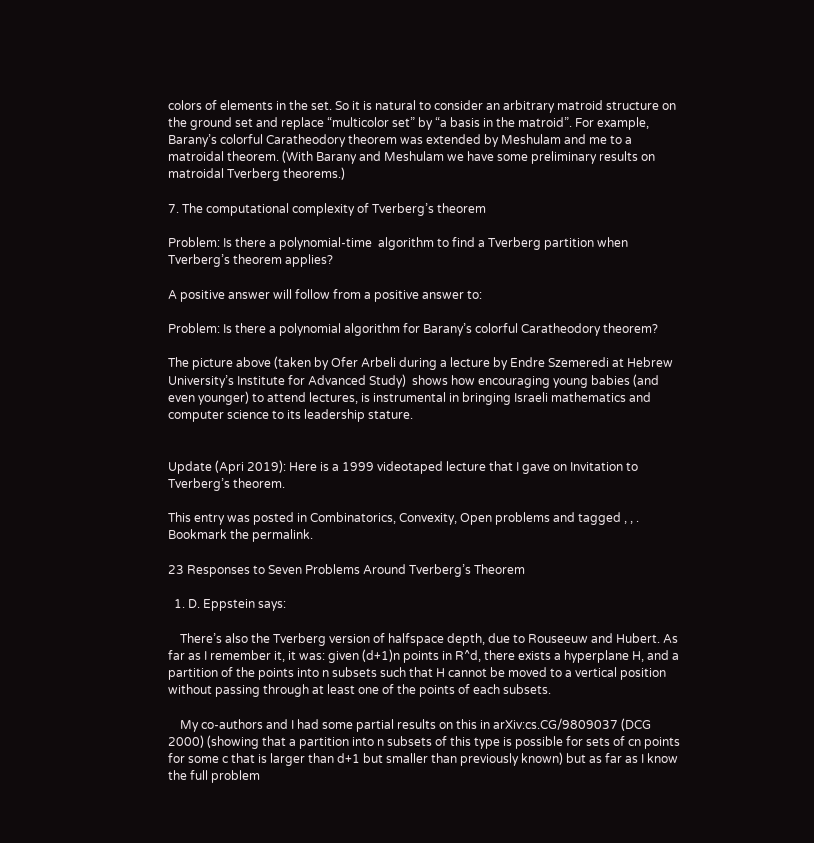colors of elements in the set. So it is natural to consider an arbitrary matroid structure on the ground set and replace “multicolor set” by “a basis in the matroid”. For example, Barany’s colorful Caratheodory theorem was extended by Meshulam and me to a matroidal theorem. (With Barany and Meshulam we have some preliminary results on matroidal Tverberg theorems.)

7. The computational complexity of Tverberg’s theorem

Problem: Is there a polynomial-time  algorithm to find a Tverberg partition when Tverberg’s theorem applies?

A positive answer will follow from a positive answer to:

Problem: Is there a polynomial algorithm for Barany’s colorful Caratheodory theorem?

The picture above (taken by Ofer Arbeli during a lecture by Endre Szemeredi at Hebrew University’s Institute for Advanced Study)  shows how encouraging young babies (and even younger) to attend lectures, is instrumental in bringing Israeli mathematics and computer science to its leadership stature.


Update (Apri 2019): Here is a 1999 videotaped lecture that I gave on Invitation to Tverberg’s theorem.

This entry was posted in Combinatorics, Convexity, Open problems and tagged , , . Bookmark the permalink.

23 Responses to Seven Problems Around Tverberg’s Theorem

  1. D. Eppstein says:

    There’s also the Tverberg version of halfspace depth, due to Rouseeuw and Hubert. As far as I remember it, it was: given (d+1)n points in R^d, there exists a hyperplane H, and a partition of the points into n subsets such that H cannot be moved to a vertical position without passing through at least one of the points of each subsets.

    My co-authors and I had some partial results on this in arXiv:cs.CG/9809037 (DCG 2000) (showing that a partition into n subsets of this type is possible for sets of cn points for some c that is larger than d+1 but smaller than previously known) but as far as I know the full problem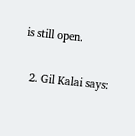is still open.

  2. Gil Kalai says: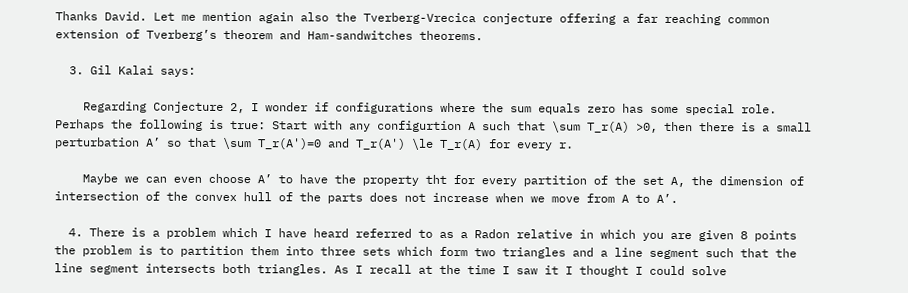Thanks David. Let me mention again also the Tverberg-Vrecica conjecture offering a far reaching common extension of Tverberg’s theorem and Ham-sandwitches theorems.

  3. Gil Kalai says:

    Regarding Conjecture 2, I wonder if configurations where the sum equals zero has some special role. Perhaps the following is true: Start with any configurtion A such that \sum T_r(A) >0, then there is a small perturbation A’ so that \sum T_r(A')=0 and T_r(A') \le T_r(A) for every r.

    Maybe we can even choose A’ to have the property tht for every partition of the set A, the dimension of intersection of the convex hull of the parts does not increase when we move from A to A’.

  4. There is a problem which I have heard referred to as a Radon relative in which you are given 8 points the problem is to partition them into three sets which form two triangles and a line segment such that the line segment intersects both triangles. As I recall at the time I saw it I thought I could solve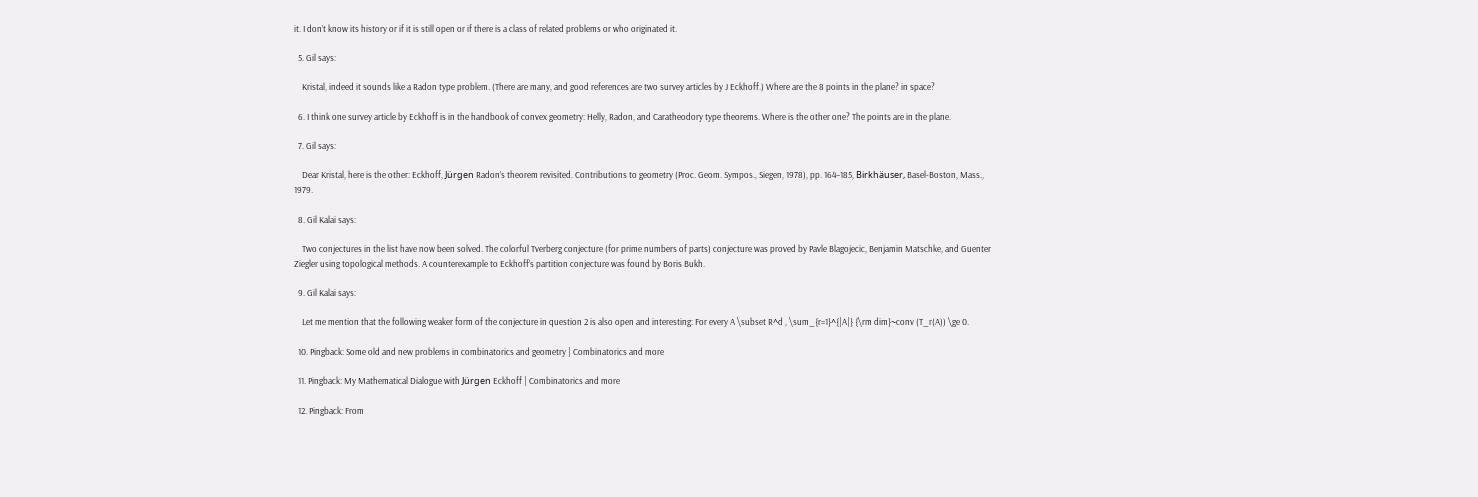it. I don’t know its history or if it is still open or if there is a class of related problems or who originated it.

  5. Gil says:

    Kristal, indeed it sounds like a Radon type problem. (There are many, and good references are two survey articles by J Eckhoff.) Where are the 8 points in the plane? in space?

  6. I think one survey article by Eckhoff is in the handbook of convex geometry: Helly, Radon, and Caratheodory type theorems. Where is the other one? The points are in the plane.

  7. Gil says:

    Dear Kristal, here is the other: Eckhoff, Jürgen Radon’s theorem revisited. Contributions to geometry (Proc. Geom. Sympos., Siegen, 1978), pp. 164–185, Birkhäuser, Basel-Boston, Mass., 1979.

  8. Gil Kalai says:

    Two conjectures in the list have now been solved. The colorful Tverberg conjecture (for prime numbers of parts) conjecture was proved by Pavle Blagojecic, Benjamin Matschke, and Guenter Ziegler using topological methods. A counterexample to Eckhoff’s partition conjecture was found by Boris Bukh.

  9. Gil Kalai says:

    Let me mention that the following weaker form of the conjecture in question 2 is also open and interesting: For every A \subset R^d , \sum_{r=1}^{|A|} {\rm dim}~conv (T_r(A)) \ge 0.

  10. Pingback: Some old and new problems in combinatorics and geometry | Combinatorics and more

  11. Pingback: My Mathematical Dialogue with Jürgen Eckhoff | Combinatorics and more

  12. Pingback: From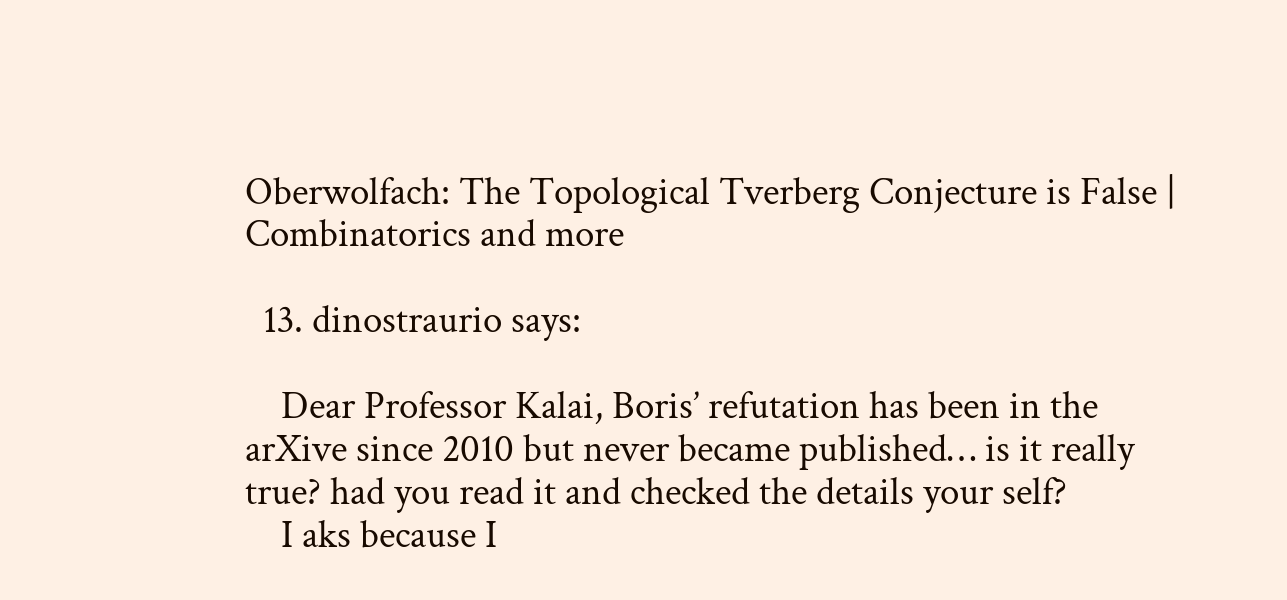Oberwolfach: The Topological Tverberg Conjecture is False | Combinatorics and more

  13. dinostraurio says:

    Dear Professor Kalai, Boris’ refutation has been in the arXive since 2010 but never became published… is it really true? had you read it and checked the details your self?
    I aks because I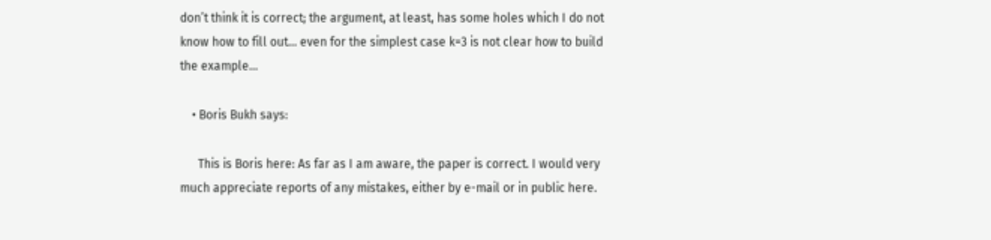don’t think it is correct; the argument, at least, has some holes which I do not know how to fill out… even for the simplest case k=3 is not clear how to build the example…

    • Boris Bukh says:

      This is Boris here: As far as I am aware, the paper is correct. I would very much appreciate reports of any mistakes, either by e-mail or in public here.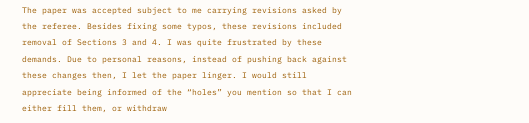The paper was accepted subject to me carrying revisions asked by the referee. Besides fixing some typos, these revisions included removal of Sections 3 and 4. I was quite frustrated by these demands. Due to personal reasons, instead of pushing back against these changes then, I let the paper linger. I would still appreciate being informed of the “holes” you mention so that I can either fill them, or withdraw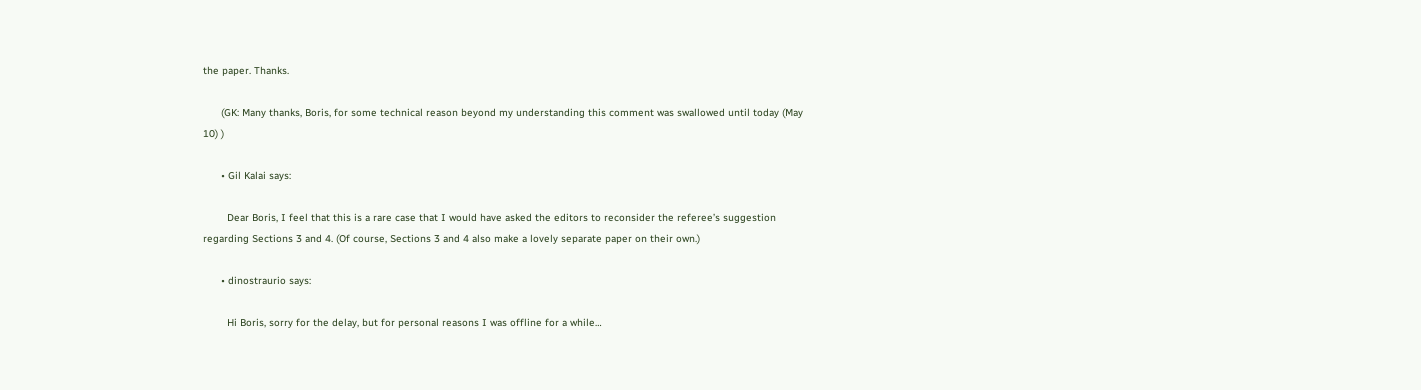the paper. Thanks.

      (GK: Many thanks, Boris, for some technical reason beyond my understanding this comment was swallowed until today (May 10) )

      • Gil Kalai says:

        Dear Boris, I feel that this is a rare case that I would have asked the editors to reconsider the referee’s suggestion regarding Sections 3 and 4. (Of course, Sections 3 and 4 also make a lovely separate paper on their own.)

      • dinostraurio says:

        Hi Boris, sorry for the delay, but for personal reasons I was offline for a while…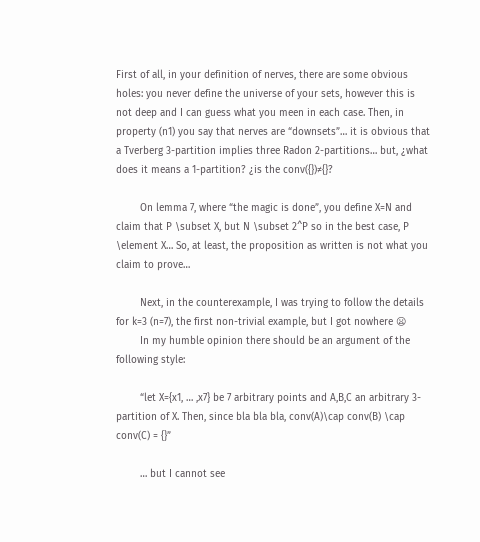First of all, in your definition of nerves, there are some obvious holes: you never define the universe of your sets, however this is not deep and I can guess what you meen in each case. Then, in property (n1) you say that nerves are “downsets”… it is obvious that a Tverberg 3-partition implies three Radon 2-partitions… but, ¿what does it means a 1-partition? ¿is the conv({})≠{}?

        On lemma 7, where “the magic is done”, you define X=N and claim that P \subset X, but N \subset 2^P so in the best case, P \element X… So, at least, the proposition as written is not what you claim to prove…

        Next, in the counterexample, I was trying to follow the details for k=3 (n=7), the first non-trivial example, but I got nowhere 😦
        In my humble opinion there should be an argument of the following style:

        “let X={x1, … ,x7} be 7 arbitrary points and A,B,C an arbitrary 3-partition of X. Then, since bla bla bla, conv(A)\cap conv(B) \cap conv(C) = {}”

        … but I cannot see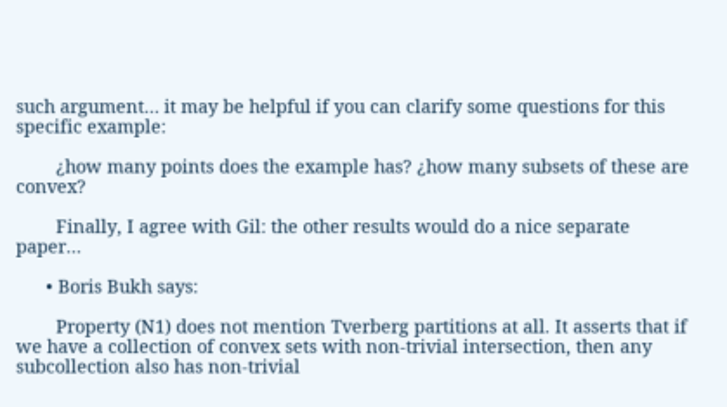such argument… it may be helpful if you can clarify some questions for this specific example:

        ¿how many points does the example has? ¿how many subsets of these are convex?

        Finally, I agree with Gil: the other results would do a nice separate paper…

      • Boris Bukh says:

        Property (N1) does not mention Tverberg partitions at all. It asserts that if we have a collection of convex sets with non-trivial intersection, then any subcollection also has non-trivial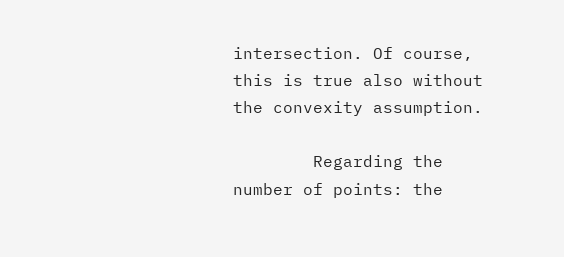intersection. Of course, this is true also without the convexity assumption.

        Regarding the number of points: the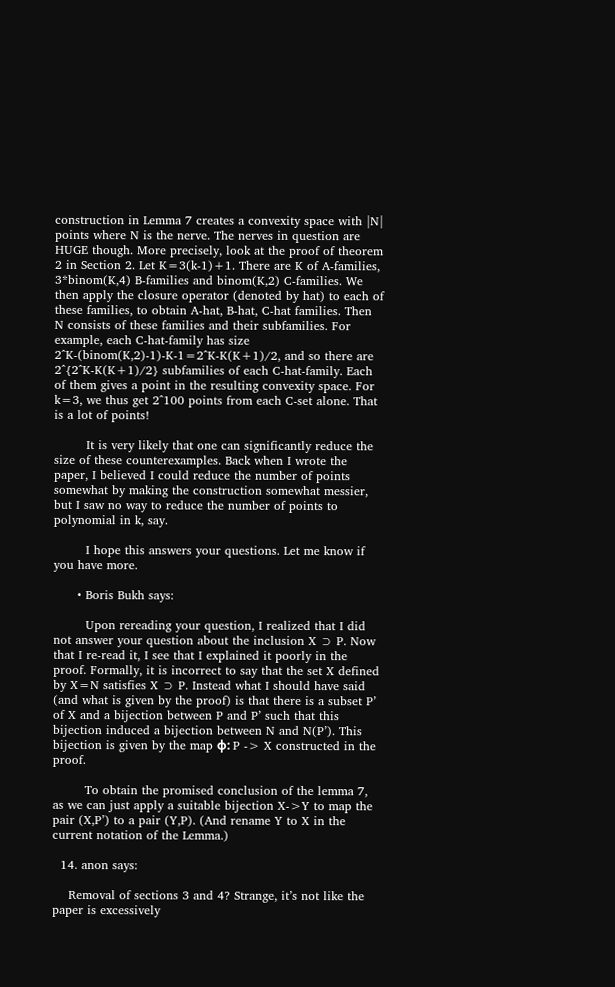construction in Lemma 7 creates a convexity space with |N| points where N is the nerve. The nerves in question are HUGE though. More precisely, look at the proof of theorem 2 in Section 2. Let K=3(k-1)+1. There are K of A-families, 3*binom(K,4) B-families and binom(K,2) C-families. We then apply the closure operator (denoted by hat) to each of these families, to obtain A-hat, B-hat, C-hat families. Then N consists of these families and their subfamilies. For example, each C-hat-family has size 2^K-(binom(K,2)-1)-K-1=2^K-K(K+1)/2, and so there are 2^{2^K-K(K+1)/2} subfamilies of each C-hat-family. Each of them gives a point in the resulting convexity space. For k=3, we thus get 2^100 points from each C-set alone. That is a lot of points!

        It is very likely that one can significantly reduce the size of these counterexamples. Back when I wrote the paper, I believed I could reduce the number of points somewhat by making the construction somewhat messier, but I saw no way to reduce the number of points to polynomial in k, say.

        I hope this answers your questions. Let me know if you have more.

      • Boris Bukh says:

        Upon rereading your question, I realized that I did not answer your question about the inclusion X ⊃ P. Now that I re-read it, I see that I explained it poorly in the proof. Formally, it is incorrect to say that the set X defined by X=N satisfies X ⊃ P. Instead what I should have said (and what is given by the proof) is that there is a subset P’ of X and a bijection between P and P’ such that this bijection induced a bijection between N and N(P’). This bijection is given by the map φ: P -> X constructed in the proof.

        To obtain the promised conclusion of the lemma 7, as we can just apply a suitable bijection X->Y to map the pair (X,P’) to a pair (Y,P). (And rename Y to X in the current notation of the Lemma.)

  14. anon says:

    Removal of sections 3 and 4? Strange, it’s not like the paper is excessively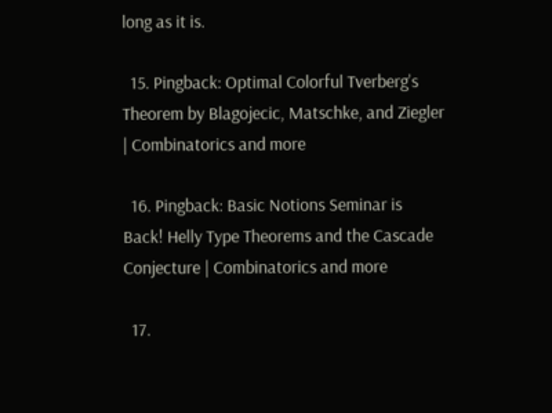long as it is.

  15. Pingback: Optimal Colorful Tverberg’s Theorem by Blagojecic, Matschke, and Ziegler | Combinatorics and more

  16. Pingback: Basic Notions Seminar is Back! Helly Type Theorems and the Cascade Conjecture | Combinatorics and more

  17.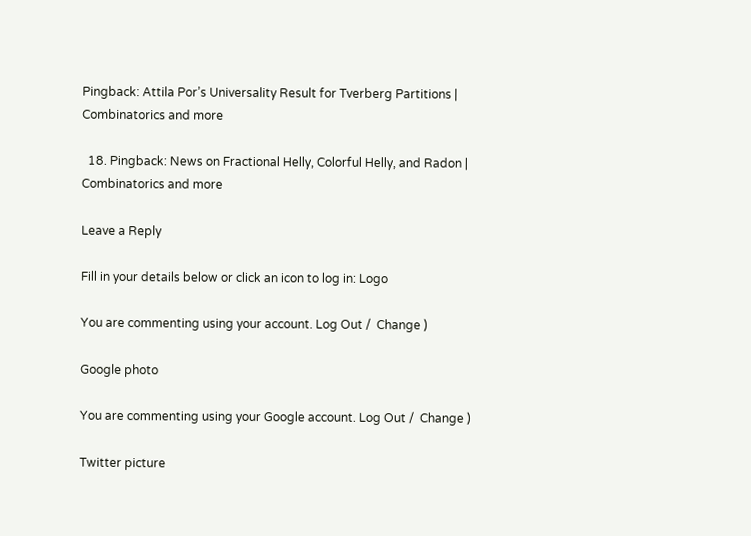Pingback: Attila Por’s Universality Result for Tverberg Partitions | Combinatorics and more

  18. Pingback: News on Fractional Helly, Colorful Helly, and Radon | Combinatorics and more

Leave a Reply

Fill in your details below or click an icon to log in: Logo

You are commenting using your account. Log Out /  Change )

Google photo

You are commenting using your Google account. Log Out /  Change )

Twitter picture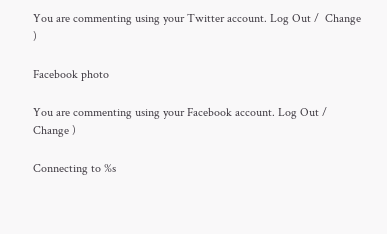You are commenting using your Twitter account. Log Out /  Change )

Facebook photo

You are commenting using your Facebook account. Log Out /  Change )

Connecting to %s